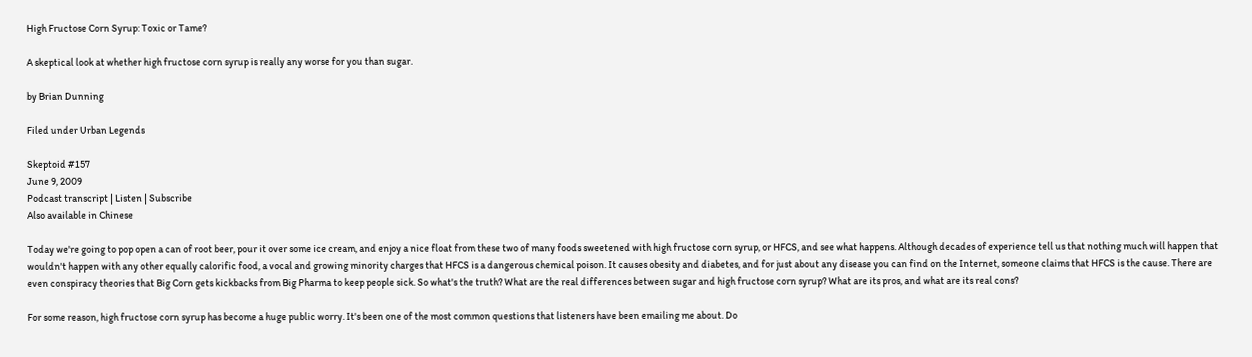High Fructose Corn Syrup: Toxic or Tame?

A skeptical look at whether high fructose corn syrup is really any worse for you than sugar.

by Brian Dunning

Filed under Urban Legends

Skeptoid #157
June 9, 2009
Podcast transcript | Listen | Subscribe
Also available in Chinese

Today we're going to pop open a can of root beer, pour it over some ice cream, and enjoy a nice float from these two of many foods sweetened with high fructose corn syrup, or HFCS, and see what happens. Although decades of experience tell us that nothing much will happen that wouldn't happen with any other equally calorific food, a vocal and growing minority charges that HFCS is a dangerous chemical poison. It causes obesity and diabetes, and for just about any disease you can find on the Internet, someone claims that HFCS is the cause. There are even conspiracy theories that Big Corn gets kickbacks from Big Pharma to keep people sick. So what's the truth? What are the real differences between sugar and high fructose corn syrup? What are its pros, and what are its real cons?

For some reason, high fructose corn syrup has become a huge public worry. It's been one of the most common questions that listeners have been emailing me about. Do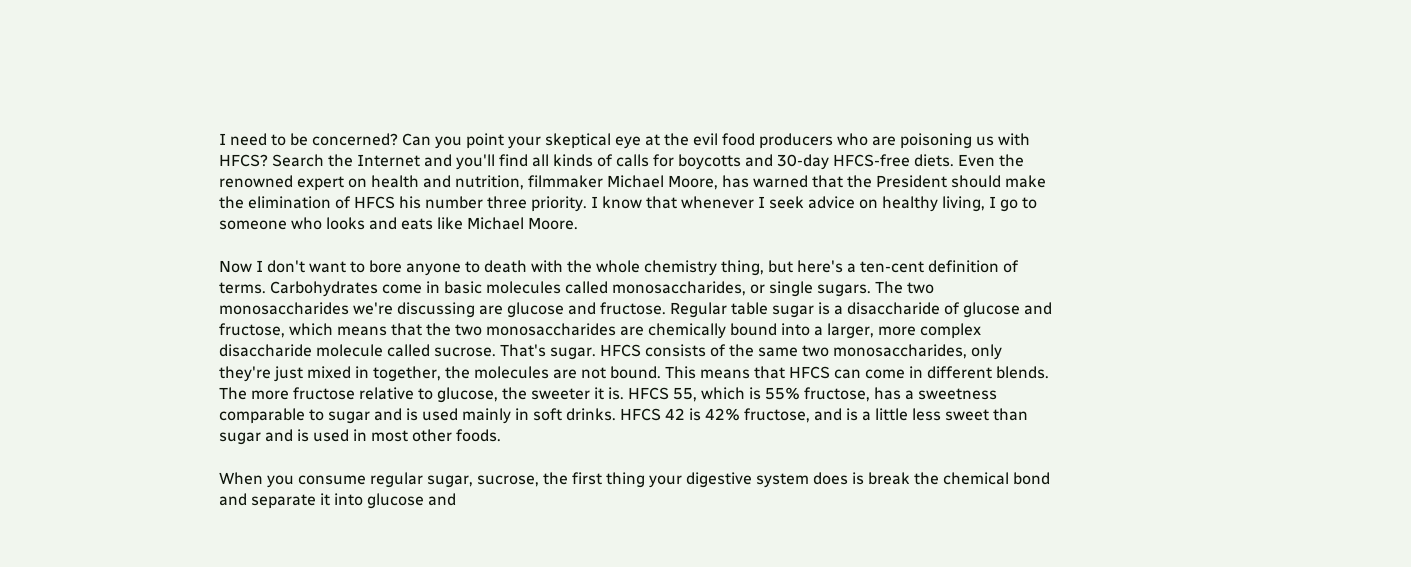I need to be concerned? Can you point your skeptical eye at the evil food producers who are poisoning us with HFCS? Search the Internet and you'll find all kinds of calls for boycotts and 30-day HFCS-free diets. Even the renowned expert on health and nutrition, filmmaker Michael Moore, has warned that the President should make the elimination of HFCS his number three priority. I know that whenever I seek advice on healthy living, I go to someone who looks and eats like Michael Moore.

Now I don't want to bore anyone to death with the whole chemistry thing, but here's a ten-cent definition of terms. Carbohydrates come in basic molecules called monosaccharides, or single sugars. The two monosaccharides we're discussing are glucose and fructose. Regular table sugar is a disaccharide of glucose and fructose, which means that the two monosaccharides are chemically bound into a larger, more complex disaccharide molecule called sucrose. That's sugar. HFCS consists of the same two monosaccharides, only they're just mixed in together, the molecules are not bound. This means that HFCS can come in different blends. The more fructose relative to glucose, the sweeter it is. HFCS 55, which is 55% fructose, has a sweetness comparable to sugar and is used mainly in soft drinks. HFCS 42 is 42% fructose, and is a little less sweet than sugar and is used in most other foods.

When you consume regular sugar, sucrose, the first thing your digestive system does is break the chemical bond and separate it into glucose and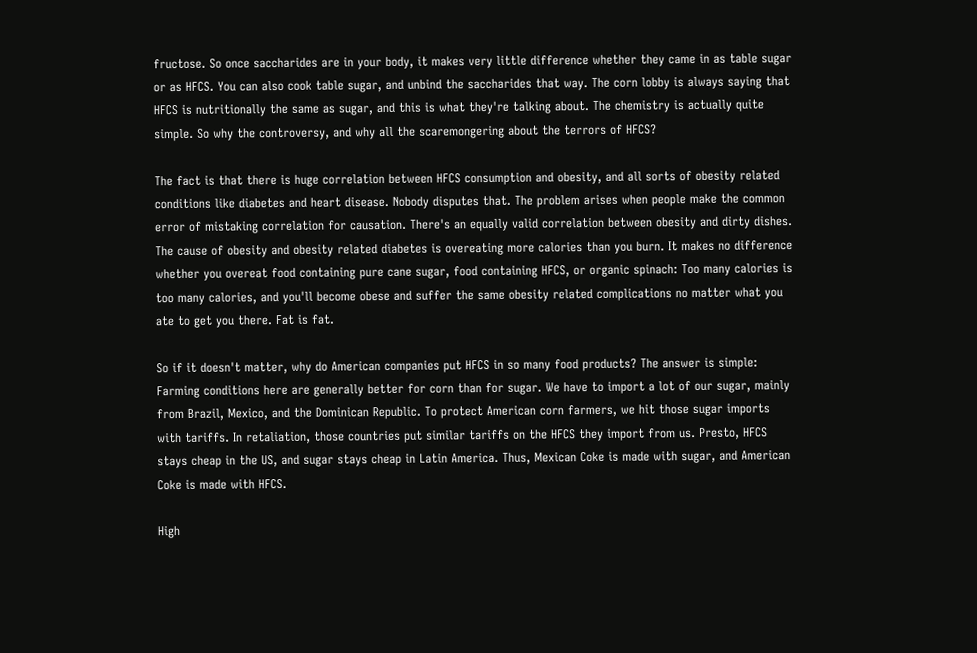fructose. So once saccharides are in your body, it makes very little difference whether they came in as table sugar or as HFCS. You can also cook table sugar, and unbind the saccharides that way. The corn lobby is always saying that HFCS is nutritionally the same as sugar, and this is what they're talking about. The chemistry is actually quite simple. So why the controversy, and why all the scaremongering about the terrors of HFCS?

The fact is that there is huge correlation between HFCS consumption and obesity, and all sorts of obesity related conditions like diabetes and heart disease. Nobody disputes that. The problem arises when people make the common error of mistaking correlation for causation. There's an equally valid correlation between obesity and dirty dishes. The cause of obesity and obesity related diabetes is overeating more calories than you burn. It makes no difference whether you overeat food containing pure cane sugar, food containing HFCS, or organic spinach: Too many calories is too many calories, and you'll become obese and suffer the same obesity related complications no matter what you ate to get you there. Fat is fat.

So if it doesn't matter, why do American companies put HFCS in so many food products? The answer is simple: Farming conditions here are generally better for corn than for sugar. We have to import a lot of our sugar, mainly from Brazil, Mexico, and the Dominican Republic. To protect American corn farmers, we hit those sugar imports with tariffs. In retaliation, those countries put similar tariffs on the HFCS they import from us. Presto, HFCS stays cheap in the US, and sugar stays cheap in Latin America. Thus, Mexican Coke is made with sugar, and American Coke is made with HFCS.

High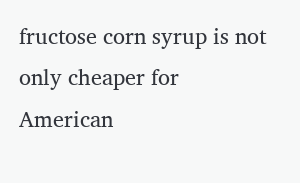fructose corn syrup is not only cheaper for American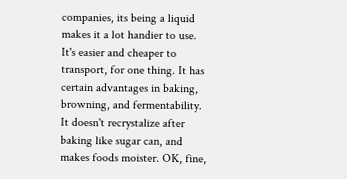companies, its being a liquid makes it a lot handier to use. It's easier and cheaper to transport, for one thing. It has certain advantages in baking, browning, and fermentability. It doesn't recrystalize after baking like sugar can, and makes foods moister. OK, fine,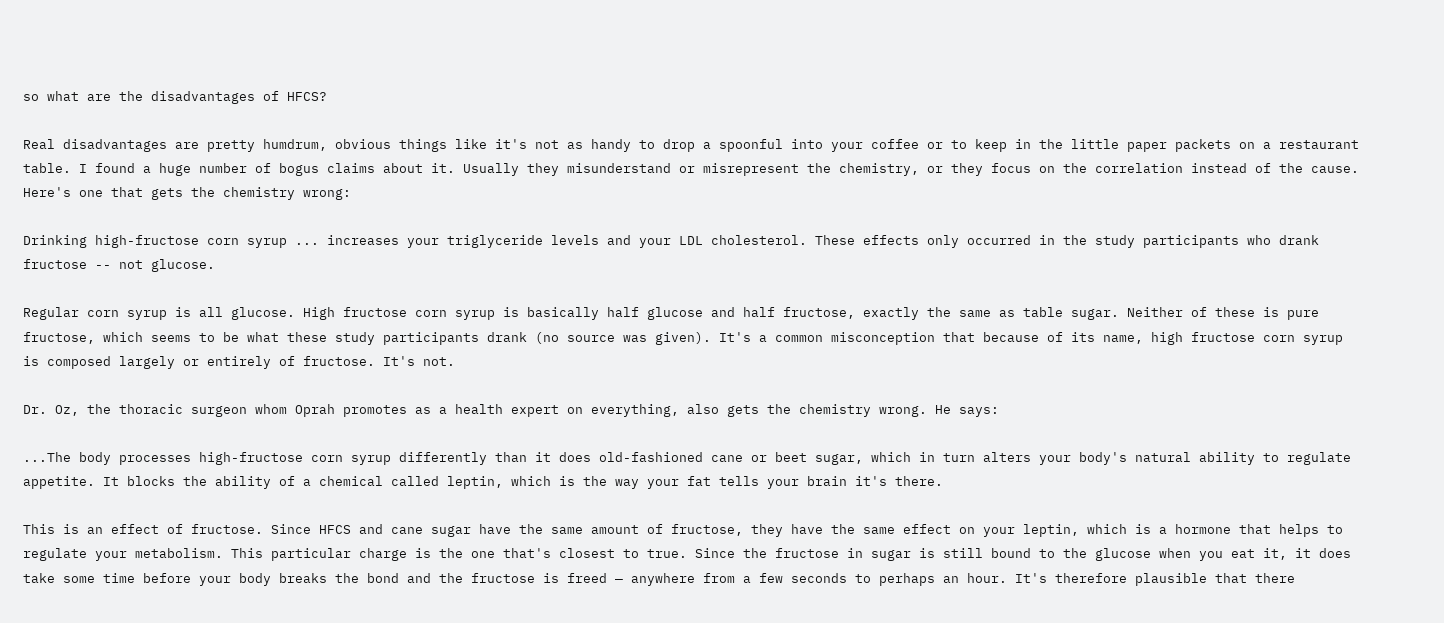so what are the disadvantages of HFCS?

Real disadvantages are pretty humdrum, obvious things like it's not as handy to drop a spoonful into your coffee or to keep in the little paper packets on a restaurant table. I found a huge number of bogus claims about it. Usually they misunderstand or misrepresent the chemistry, or they focus on the correlation instead of the cause. Here's one that gets the chemistry wrong:

Drinking high-fructose corn syrup ... increases your triglyceride levels and your LDL cholesterol. These effects only occurred in the study participants who drank fructose -- not glucose.

Regular corn syrup is all glucose. High fructose corn syrup is basically half glucose and half fructose, exactly the same as table sugar. Neither of these is pure fructose, which seems to be what these study participants drank (no source was given). It's a common misconception that because of its name, high fructose corn syrup is composed largely or entirely of fructose. It's not.

Dr. Oz, the thoracic surgeon whom Oprah promotes as a health expert on everything, also gets the chemistry wrong. He says:

...The body processes high-fructose corn syrup differently than it does old-fashioned cane or beet sugar, which in turn alters your body's natural ability to regulate appetite. It blocks the ability of a chemical called leptin, which is the way your fat tells your brain it's there.

This is an effect of fructose. Since HFCS and cane sugar have the same amount of fructose, they have the same effect on your leptin, which is a hormone that helps to regulate your metabolism. This particular charge is the one that's closest to true. Since the fructose in sugar is still bound to the glucose when you eat it, it does take some time before your body breaks the bond and the fructose is freed — anywhere from a few seconds to perhaps an hour. It's therefore plausible that there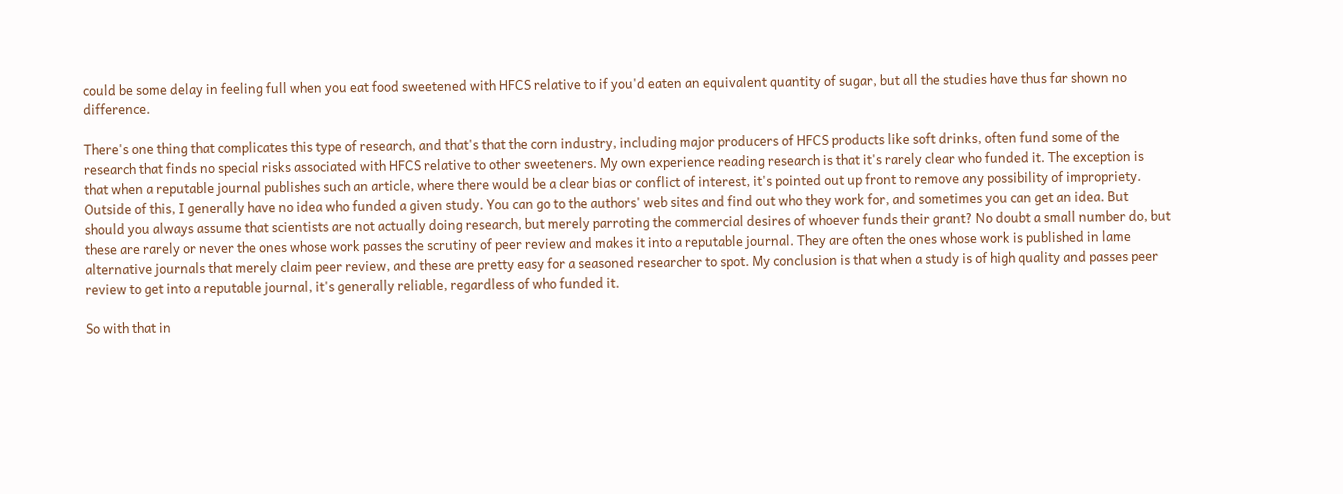could be some delay in feeling full when you eat food sweetened with HFCS relative to if you'd eaten an equivalent quantity of sugar, but all the studies have thus far shown no difference.

There's one thing that complicates this type of research, and that's that the corn industry, including major producers of HFCS products like soft drinks, often fund some of the research that finds no special risks associated with HFCS relative to other sweeteners. My own experience reading research is that it's rarely clear who funded it. The exception is that when a reputable journal publishes such an article, where there would be a clear bias or conflict of interest, it's pointed out up front to remove any possibility of impropriety. Outside of this, I generally have no idea who funded a given study. You can go to the authors' web sites and find out who they work for, and sometimes you can get an idea. But should you always assume that scientists are not actually doing research, but merely parroting the commercial desires of whoever funds their grant? No doubt a small number do, but these are rarely or never the ones whose work passes the scrutiny of peer review and makes it into a reputable journal. They are often the ones whose work is published in lame alternative journals that merely claim peer review, and these are pretty easy for a seasoned researcher to spot. My conclusion is that when a study is of high quality and passes peer review to get into a reputable journal, it's generally reliable, regardless of who funded it.

So with that in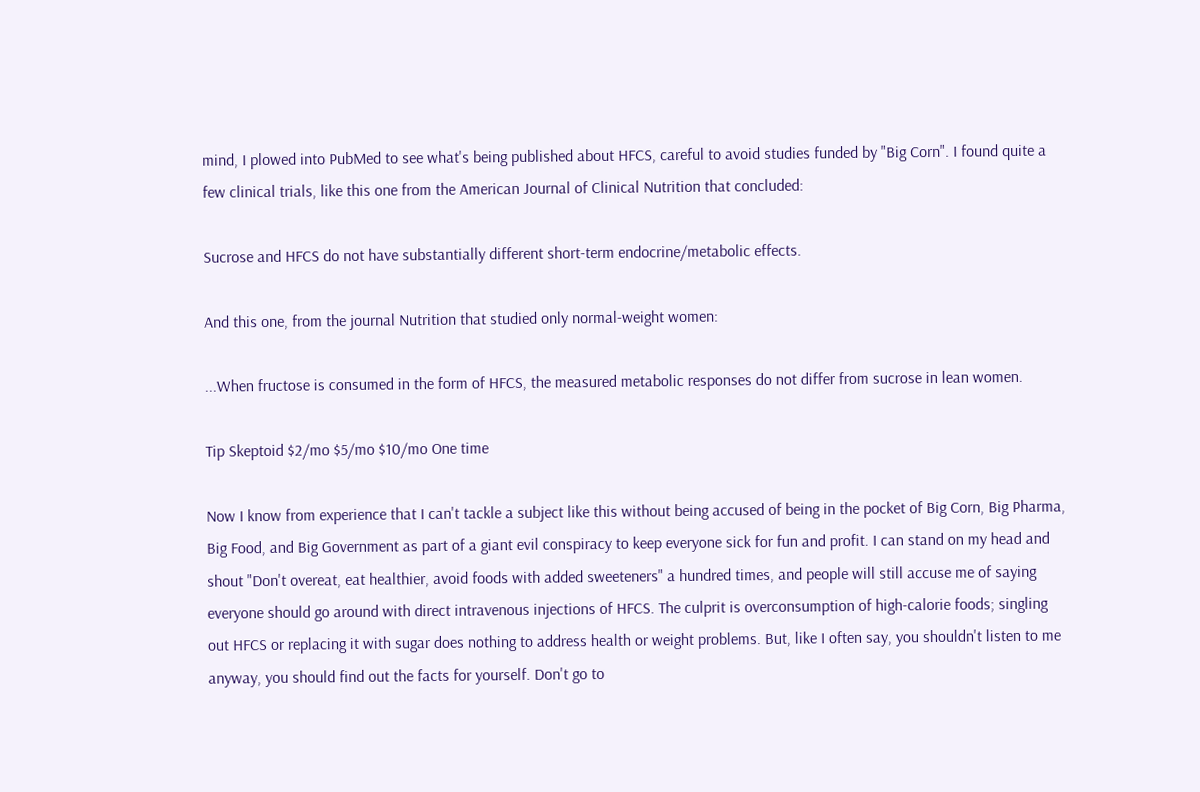mind, I plowed into PubMed to see what's being published about HFCS, careful to avoid studies funded by "Big Corn". I found quite a few clinical trials, like this one from the American Journal of Clinical Nutrition that concluded:

Sucrose and HFCS do not have substantially different short-term endocrine/metabolic effects.

And this one, from the journal Nutrition that studied only normal-weight women:

...When fructose is consumed in the form of HFCS, the measured metabolic responses do not differ from sucrose in lean women.

Tip Skeptoid $2/mo $5/mo $10/mo One time

Now I know from experience that I can't tackle a subject like this without being accused of being in the pocket of Big Corn, Big Pharma, Big Food, and Big Government as part of a giant evil conspiracy to keep everyone sick for fun and profit. I can stand on my head and shout "Don't overeat, eat healthier, avoid foods with added sweeteners" a hundred times, and people will still accuse me of saying everyone should go around with direct intravenous injections of HFCS. The culprit is overconsumption of high-calorie foods; singling out HFCS or replacing it with sugar does nothing to address health or weight problems. But, like I often say, you shouldn't listen to me anyway, you should find out the facts for yourself. Don't go to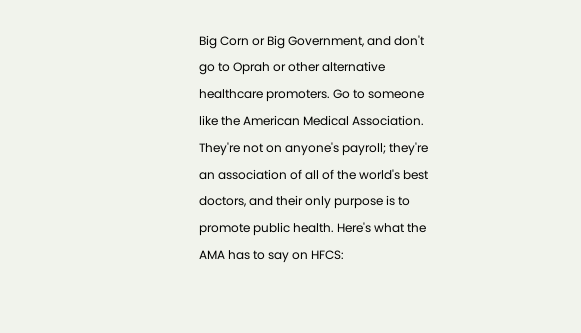Big Corn or Big Government, and don't go to Oprah or other alternative healthcare promoters. Go to someone like the American Medical Association. They're not on anyone's payroll; they're an association of all of the world's best doctors, and their only purpose is to promote public health. Here's what the AMA has to say on HFCS: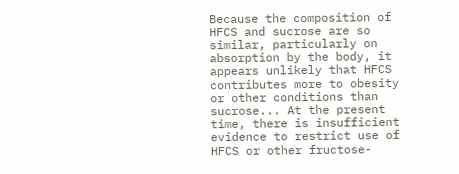Because the composition of HFCS and sucrose are so similar, particularly on absorption by the body, it appears unlikely that HFCS contributes more to obesity or other conditions than sucrose... At the present time, there is insufficient evidence to restrict use of HFCS or other fructose-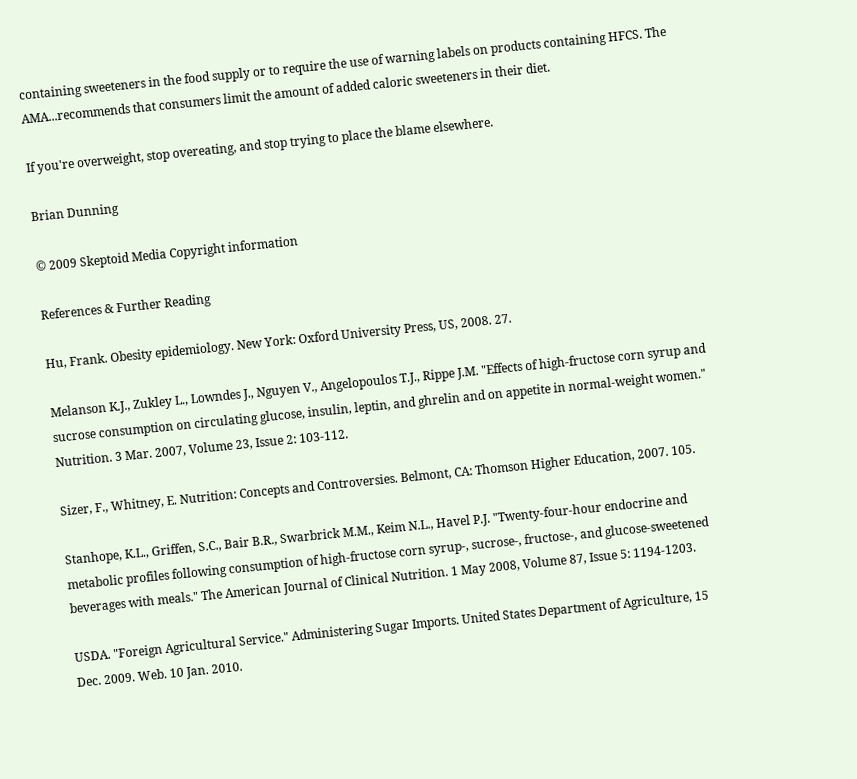containing sweeteners in the food supply or to require the use of warning labels on products containing HFCS. The AMA...recommends that consumers limit the amount of added caloric sweeteners in their diet.

If you're overweight, stop overeating, and stop trying to place the blame elsewhere.

Brian Dunning

© 2009 Skeptoid Media Copyright information

References & Further Reading

Hu, Frank. Obesity epidemiology. New York: Oxford University Press, US, 2008. 27.

Melanson K.J., Zukley L., Lowndes J., Nguyen V., Angelopoulos T.J., Rippe J.M. "Effects of high-fructose corn syrup and sucrose consumption on circulating glucose, insulin, leptin, and ghrelin and on appetite in normal-weight women." Nutrition. 3 Mar. 2007, Volume 23, Issue 2: 103-112.

Sizer, F., Whitney, E. Nutrition: Concepts and Controversies. Belmont, CA: Thomson Higher Education, 2007. 105.

Stanhope, K.L., Griffen, S.C., Bair B.R., Swarbrick M.M., Keim N.L., Havel P.J. "Twenty-four-hour endocrine and metabolic profiles following consumption of high-fructose corn syrup-, sucrose-, fructose-, and glucose-sweetened beverages with meals." The American Journal of Clinical Nutrition. 1 May 2008, Volume 87, Issue 5: 1194-1203.

USDA. "Foreign Agricultural Service." Administering Sugar Imports. United States Department of Agriculture, 15 Dec. 2009. Web. 10 Jan. 2010.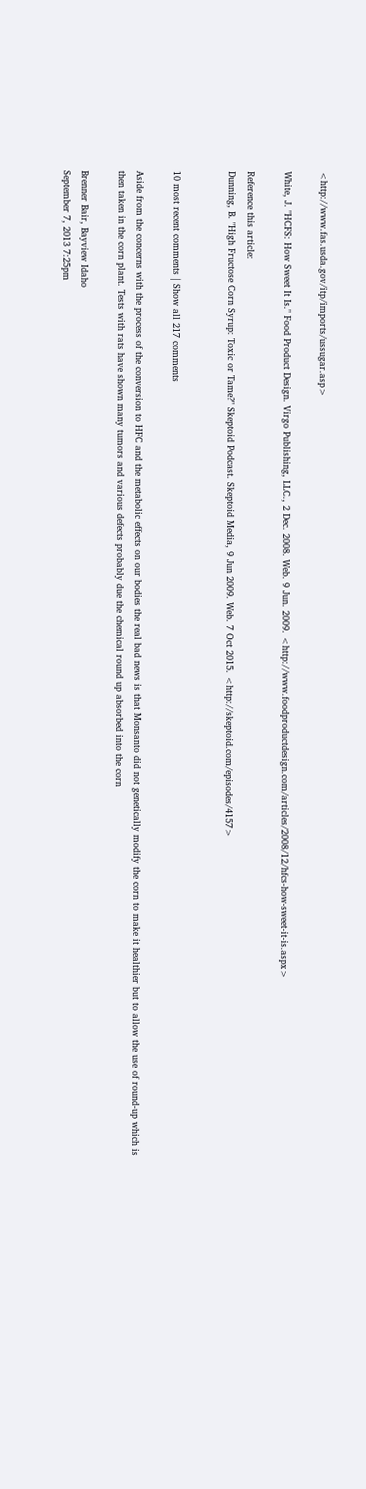<http://www.fas.usda.gov/itp/imports/ussugar.asp>

White, J. "HCFS: How Sweet It Is." Food Product Design. Virgo Publishing, LLC., 2 Dec. 2008. Web. 9 Jun. 2009. <http://www.foodproductdesign.com/articles/2008/12/hfcs-how-sweet-it-is.aspx>

Reference this article:
Dunning, B. "High Fructose Corn Syrup: Toxic or Tame?" Skeptoid Podcast. Skeptoid Media, 9 Jun 2009. Web. 7 Oct 2015. <http://skeptoid.com/episodes/4157>


10 most recent comments | Show all 217 comments

Aside from the concerns with the process of the conversion to HFC and the metabolic effects on our bodies the real bad news is that Monsanto did not genetically modify the corn to make it healthier but to allow the use of round-up which is then taken in the corn plant. Tests with rats have shown many tumors and various defects probably due the chemical round up absorbed into the corn

Brenner Bair, Bayview Idaho
September 7, 2013 7:25pm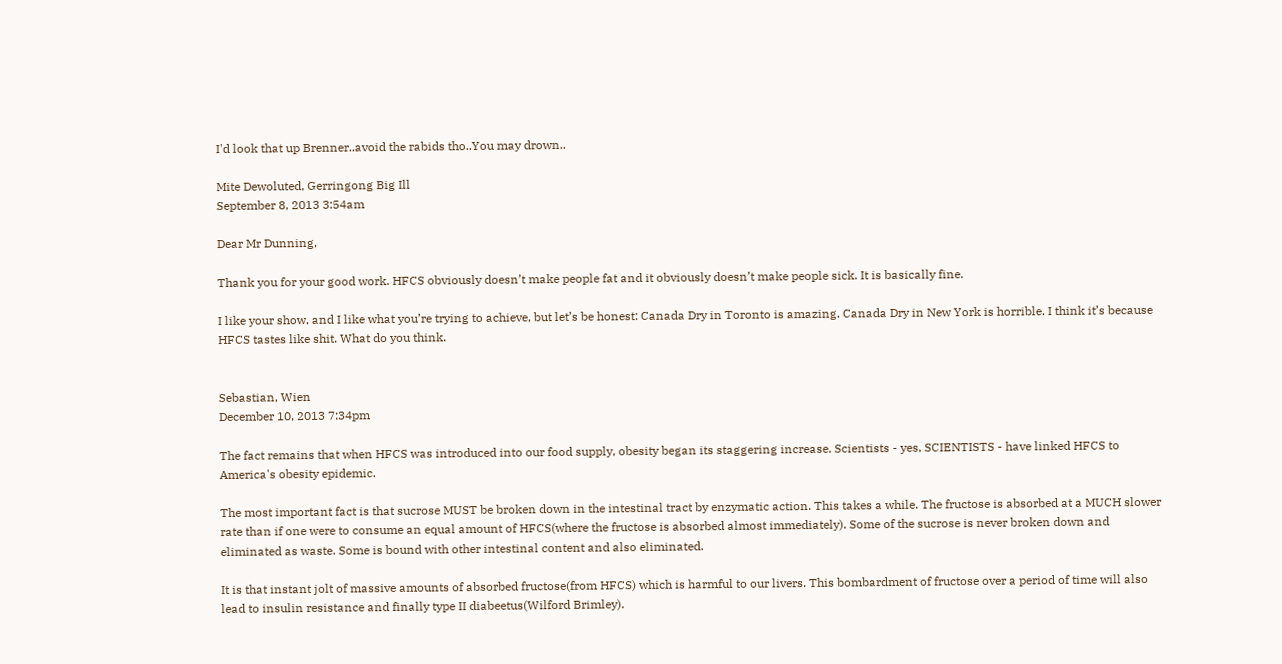I'd look that up Brenner..avoid the rabids tho..You may drown..

Mite Dewoluted, Gerringong Big Ill
September 8, 2013 3:54am

Dear Mr Dunning,

Thank you for your good work. HFCS obviously doesn’t make people fat and it obviously doesn’t make people sick. It is basically fine.

I like your show, and I like what you’re trying to achieve, but let’s be honest: Canada Dry in Toronto is amazing. Canada Dry in New York is horrible. I think it’s because HFCS tastes like shit. What do you think.


Sebastian, Wien
December 10, 2013 7:34pm

The fact remains that when HFCS was introduced into our food supply, obesity began its staggering increase. Scientists - yes, SCIENTISTS - have linked HFCS to America's obesity epidemic.

The most important fact is that sucrose MUST be broken down in the intestinal tract by enzymatic action. This takes a while. The fructose is absorbed at a MUCH slower rate than if one were to consume an equal amount of HFCS(where the fructose is absorbed almost immediately). Some of the sucrose is never broken down and eliminated as waste. Some is bound with other intestinal content and also eliminated.

It is that instant jolt of massive amounts of absorbed fructose(from HFCS) which is harmful to our livers. This bombardment of fructose over a period of time will also lead to insulin resistance and finally type II diabeetus(Wilford Brimley).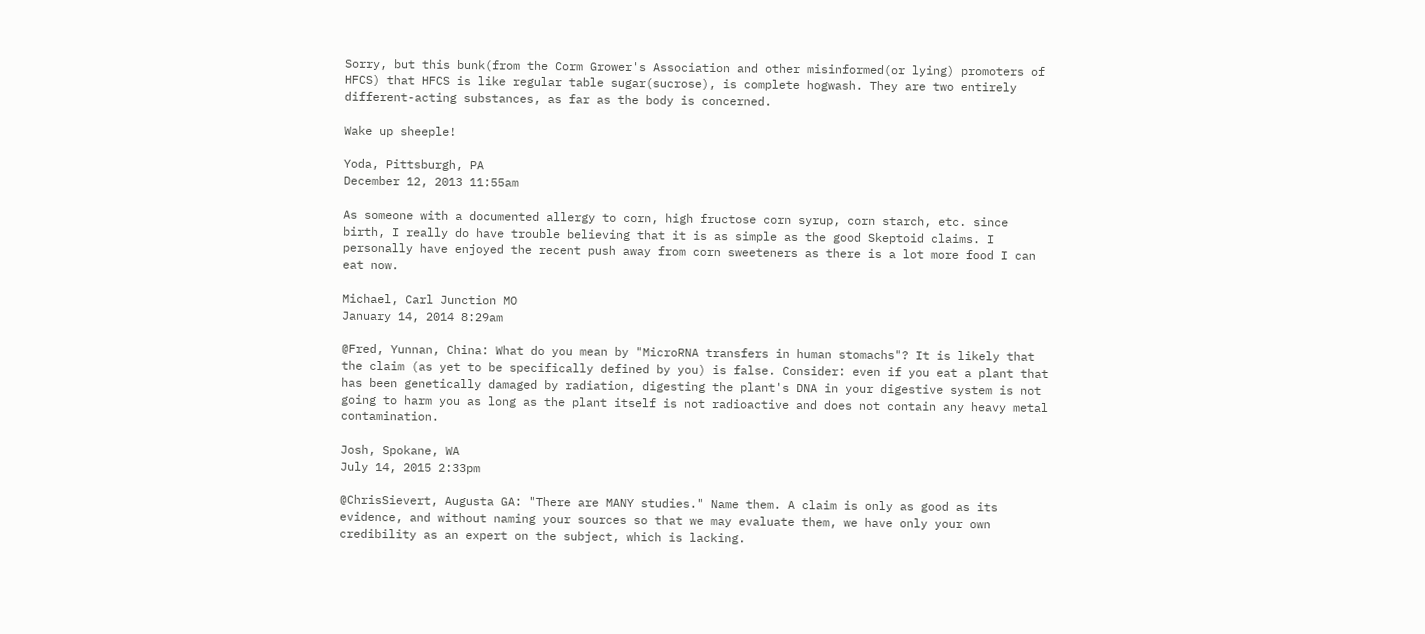Sorry, but this bunk(from the Corm Grower's Association and other misinformed(or lying) promoters of HFCS) that HFCS is like regular table sugar(sucrose), is complete hogwash. They are two entirely different-acting substances, as far as the body is concerned.

Wake up sheeple!

Yoda, Pittsburgh, PA
December 12, 2013 11:55am

As someone with a documented allergy to corn, high fructose corn syrup, corn starch, etc. since birth, I really do have trouble believing that it is as simple as the good Skeptoid claims. I personally have enjoyed the recent push away from corn sweeteners as there is a lot more food I can eat now.

Michael, Carl Junction MO
January 14, 2014 8:29am

@Fred, Yunnan, China: What do you mean by "MicroRNA transfers in human stomachs"? It is likely that the claim (as yet to be specifically defined by you) is false. Consider: even if you eat a plant that has been genetically damaged by radiation, digesting the plant's DNA in your digestive system is not going to harm you as long as the plant itself is not radioactive and does not contain any heavy metal contamination.

Josh, Spokane, WA
July 14, 2015 2:33pm

@ChrisSievert, Augusta GA: "There are MANY studies." Name them. A claim is only as good as its evidence, and without naming your sources so that we may evaluate them, we have only your own credibility as an expert on the subject, which is lacking.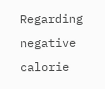Regarding negative calorie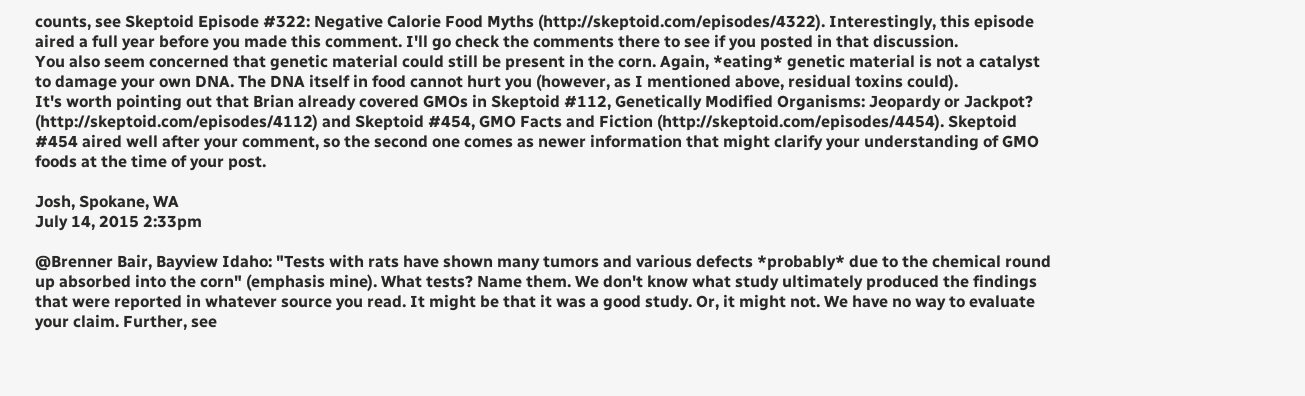counts, see Skeptoid Episode #322: Negative Calorie Food Myths (http://skeptoid.com/episodes/4322). Interestingly, this episode aired a full year before you made this comment. I'll go check the comments there to see if you posted in that discussion.
You also seem concerned that genetic material could still be present in the corn. Again, *eating* genetic material is not a catalyst to damage your own DNA. The DNA itself in food cannot hurt you (however, as I mentioned above, residual toxins could).
It's worth pointing out that Brian already covered GMOs in Skeptoid #112, Genetically Modified Organisms: Jeopardy or Jackpot? (http://skeptoid.com/episodes/4112) and Skeptoid #454, GMO Facts and Fiction (http://skeptoid.com/episodes/4454). Skeptoid #454 aired well after your comment, so the second one comes as newer information that might clarify your understanding of GMO foods at the time of your post.

Josh, Spokane, WA
July 14, 2015 2:33pm

@Brenner Bair, Bayview Idaho: "Tests with rats have shown many tumors and various defects *probably* due to the chemical round up absorbed into the corn" (emphasis mine). What tests? Name them. We don't know what study ultimately produced the findings that were reported in whatever source you read. It might be that it was a good study. Or, it might not. We have no way to evaluate your claim. Further, see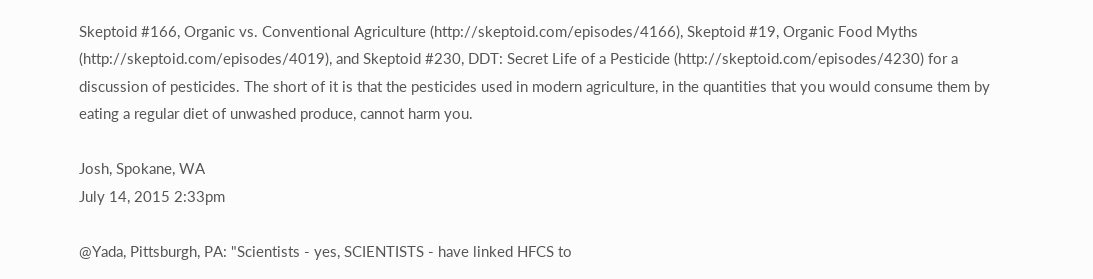Skeptoid #166, Organic vs. Conventional Agriculture (http://skeptoid.com/episodes/4166), Skeptoid #19, Organic Food Myths (http://skeptoid.com/episodes/4019), and Skeptoid #230, DDT: Secret Life of a Pesticide (http://skeptoid.com/episodes/4230) for a discussion of pesticides. The short of it is that the pesticides used in modern agriculture, in the quantities that you would consume them by eating a regular diet of unwashed produce, cannot harm you.

Josh, Spokane, WA
July 14, 2015 2:33pm

@Yada, Pittsburgh, PA: "Scientists - yes, SCIENTISTS - have linked HFCS to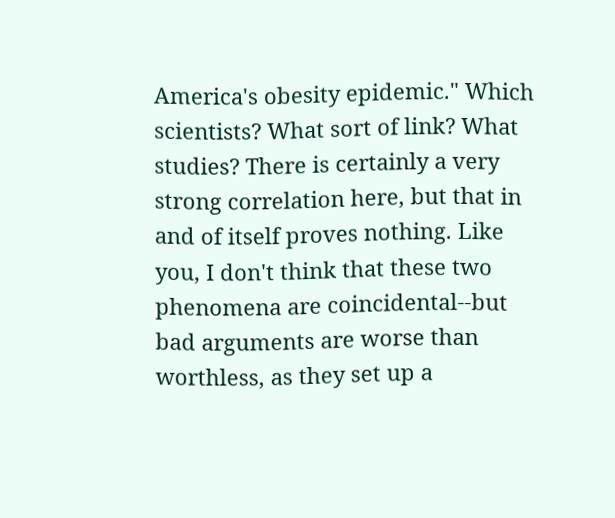America's obesity epidemic." Which scientists? What sort of link? What studies? There is certainly a very strong correlation here, but that in and of itself proves nothing. Like you, I don't think that these two phenomena are coincidental--but bad arguments are worse than worthless, as they set up a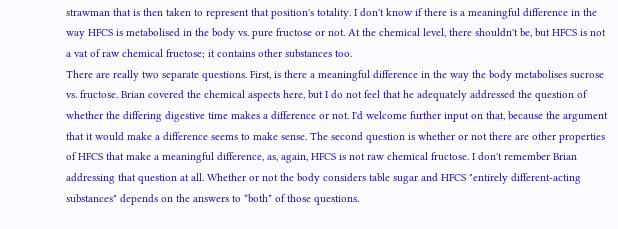strawman that is then taken to represent that position's totality. I don't know if there is a meaningful difference in the way HFCS is metabolised in the body vs. pure fructose or not. At the chemical level, there shouldn't be, but HFCS is not a vat of raw chemical fructose; it contains other substances too.
There are really two separate questions. First, is there a meaningful difference in the way the body metabolises sucrose vs. fructose. Brian covered the chemical aspects here, but I do not feel that he adequately addressed the question of whether the differing digestive time makes a difference or not. I'd welcome further input on that, because the argument that it would make a difference seems to make sense. The second question is whether or not there are other properties of HFCS that make a meaningful difference, as, again, HFCS is not raw chemical fructose. I don't remember Brian addressing that question at all. Whether or not the body considers table sugar and HFCS "entirely different-acting substances" depends on the answers to *both* of those questions.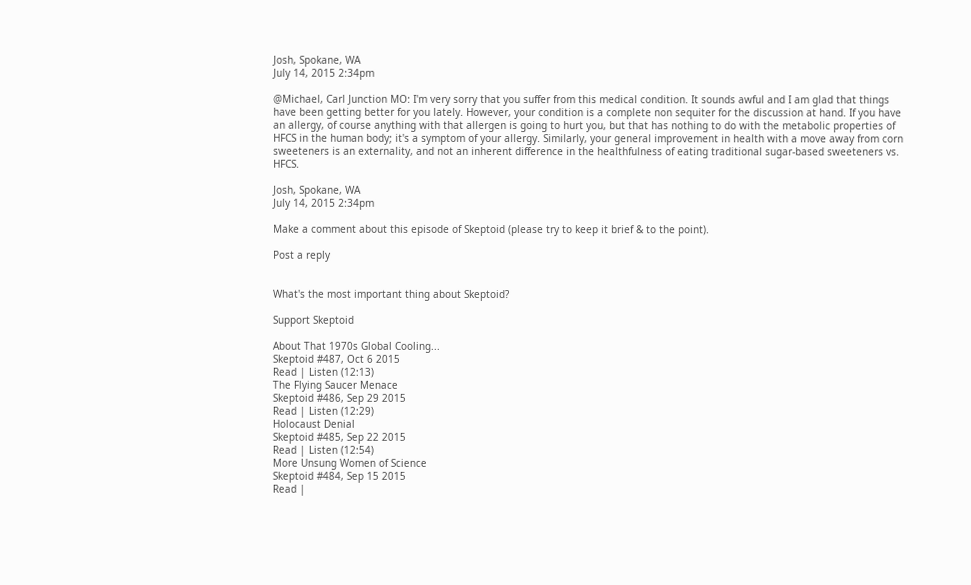Josh, Spokane, WA
July 14, 2015 2:34pm

@Michael, Carl Junction MO: I'm very sorry that you suffer from this medical condition. It sounds awful and I am glad that things have been getting better for you lately. However, your condition is a complete non sequiter for the discussion at hand. If you have an allergy, of course anything with that allergen is going to hurt you, but that has nothing to do with the metabolic properties of HFCS in the human body; it's a symptom of your allergy. Similarly, your general improvement in health with a move away from corn sweeteners is an externality, and not an inherent difference in the healthfulness of eating traditional sugar-based sweeteners vs. HFCS.

Josh, Spokane, WA
July 14, 2015 2:34pm

Make a comment about this episode of Skeptoid (please try to keep it brief & to the point).

Post a reply


What's the most important thing about Skeptoid?

Support Skeptoid

About That 1970s Global Cooling...
Skeptoid #487, Oct 6 2015
Read | Listen (12:13)
The Flying Saucer Menace
Skeptoid #486, Sep 29 2015
Read | Listen (12:29)
Holocaust Denial
Skeptoid #485, Sep 22 2015
Read | Listen (12:54)
More Unsung Women of Science
Skeptoid #484, Sep 15 2015
Read |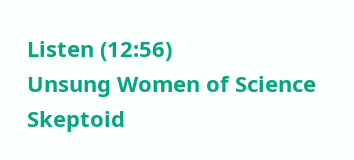Listen (12:56)
Unsung Women of Science
Skeptoid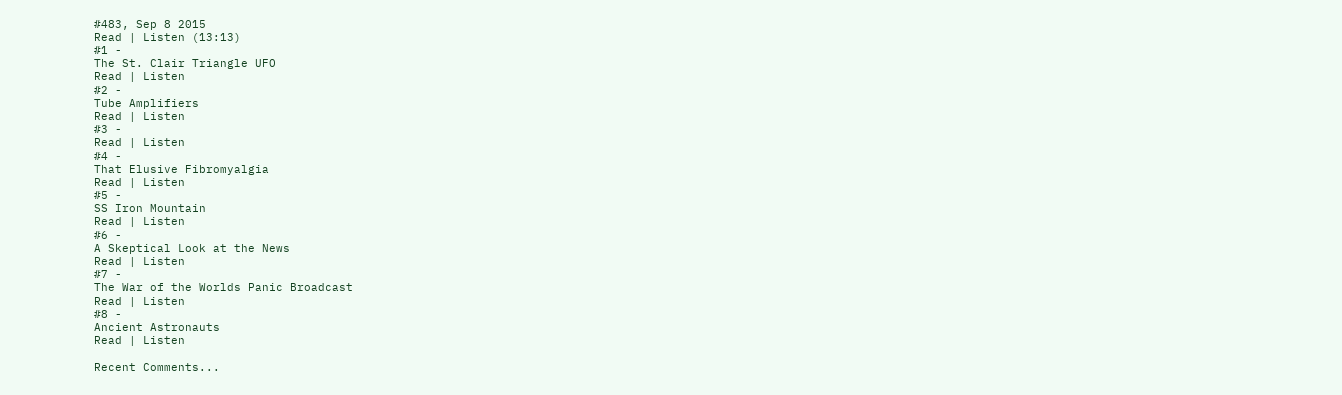#483, Sep 8 2015
Read | Listen (13:13)
#1 -
The St. Clair Triangle UFO
Read | Listen
#2 -
Tube Amplifiers
Read | Listen
#3 -
Read | Listen
#4 -
That Elusive Fibromyalgia
Read | Listen
#5 -
SS Iron Mountain
Read | Listen
#6 -
A Skeptical Look at the News
Read | Listen
#7 -
The War of the Worlds Panic Broadcast
Read | Listen
#8 -
Ancient Astronauts
Read | Listen

Recent Comments...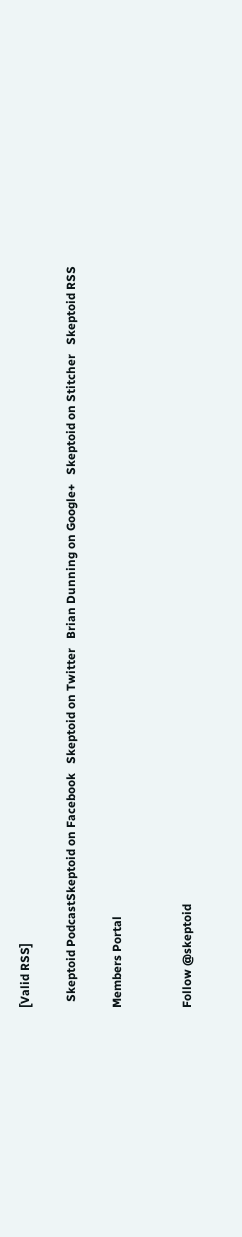[Valid RSS]

  Skeptoid PodcastSkeptoid on Facebook   Skeptoid on Twitter   Brian Dunning on Google+   Skeptoid on Stitcher   Skeptoid RSS

Members Portal


Follow @skeptoid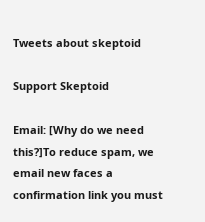Tweets about skeptoid

Support Skeptoid

Email: [Why do we need this?]To reduce spam, we email new faces a confirmation link you must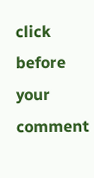click before your comment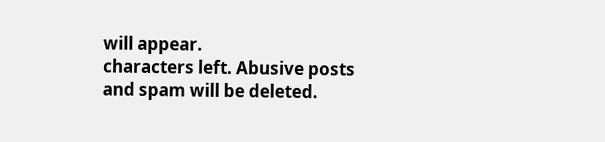will appear.
characters left. Abusive posts and spam will be deleted.